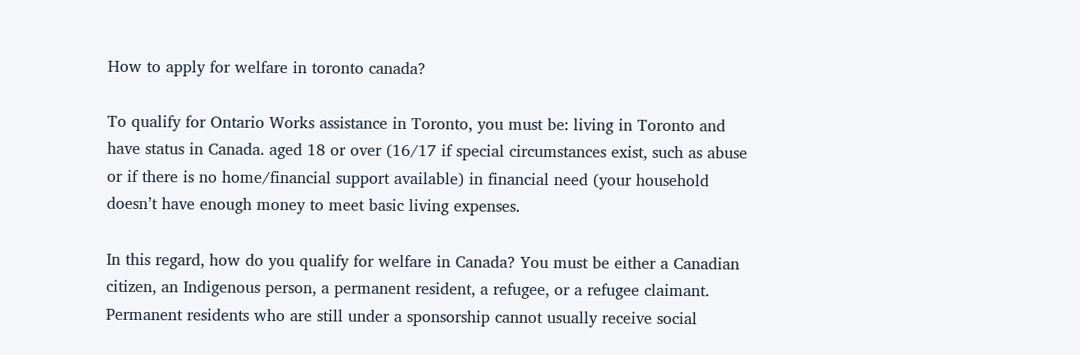How to apply for welfare in toronto canada?

To qualify for Ontario Works assistance in Toronto, you must be: living in Toronto and have status in Canada. aged 18 or over (16/17 if special circumstances exist, such as abuse or if there is no home/financial support available) in financial need (your household doesn’t have enough money to meet basic living expenses.

In this regard, how do you qualify for welfare in Canada? You must be either a Canadian citizen, an Indigenous person, a permanent resident, a refugee, or a refugee claimant. Permanent residents who are still under a sponsorship cannot usually receive social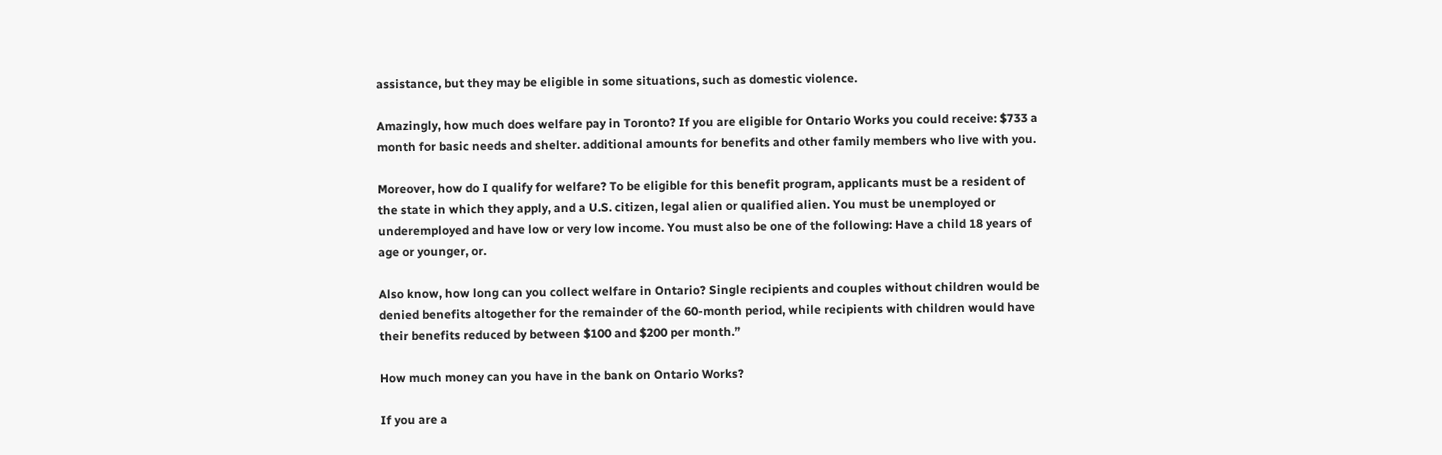assistance, but they may be eligible in some situations, such as domestic violence.

Amazingly, how much does welfare pay in Toronto? If you are eligible for Ontario Works you could receive: $733 a month for basic needs and shelter. additional amounts for benefits and other family members who live with you.

Moreover, how do I qualify for welfare? To be eligible for this benefit program, applicants must be a resident of the state in which they apply, and a U.S. citizen, legal alien or qualified alien. You must be unemployed or underemployed and have low or very low income. You must also be one of the following: Have a child 18 years of age or younger, or.

Also know, how long can you collect welfare in Ontario? Single recipients and couples without children would be denied benefits altogether for the remainder of the 60-month period, while recipients with children would have their benefits reduced by between $100 and $200 per month.”

How much money can you have in the bank on Ontario Works?

If you are a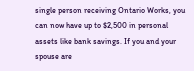single person receiving Ontario Works, you can now have up to $2,500 in personal assets like bank savings. If you and your spouse are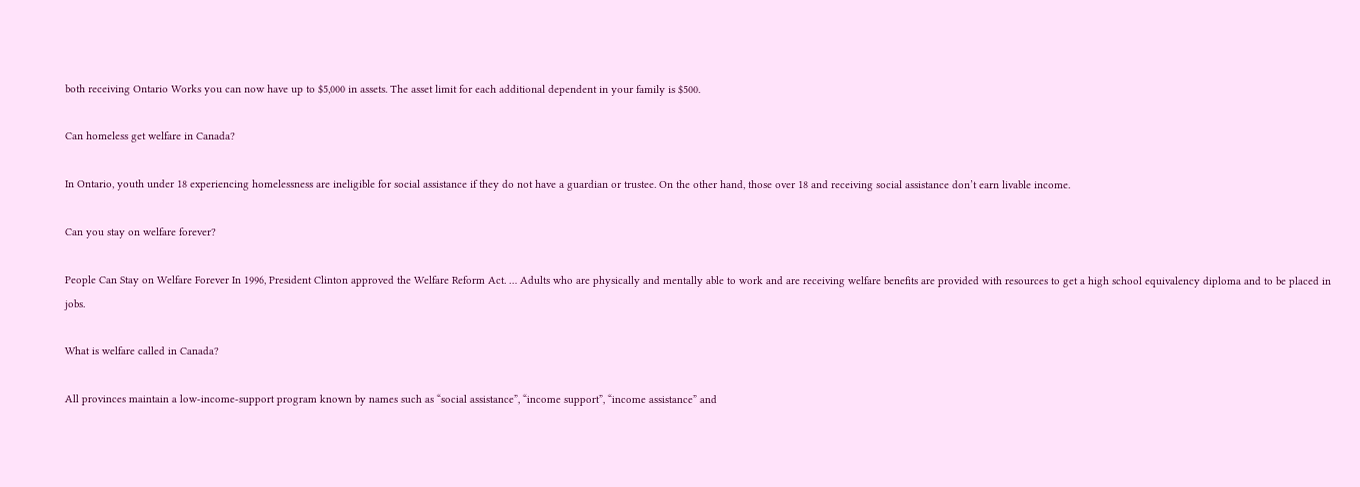both receiving Ontario Works you can now have up to $5,000 in assets. The asset limit for each additional dependent in your family is $500.

Can homeless get welfare in Canada?

In Ontario, youth under 18 experiencing homelessness are ineligible for social assistance if they do not have a guardian or trustee. On the other hand, those over 18 and receiving social assistance don’t earn livable income.

Can you stay on welfare forever?

People Can Stay on Welfare Forever In 1996, President Clinton approved the Welfare Reform Act. … Adults who are physically and mentally able to work and are receiving welfare benefits are provided with resources to get a high school equivalency diploma and to be placed in jobs.

What is welfare called in Canada?

All provinces maintain a low-income-support program known by names such as “social assistance”, “income support”, “income assistance” and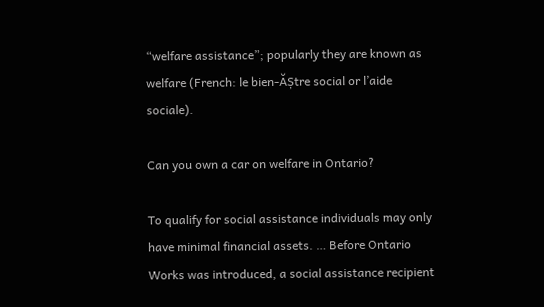“welfare assistance”; popularly they are known as welfare (French: le bien-ĂȘtre social or l’aide sociale).

Can you own a car on welfare in Ontario?

To qualify for social assistance individuals may only have minimal financial assets. … Before Ontario Works was introduced, a social assistance recipient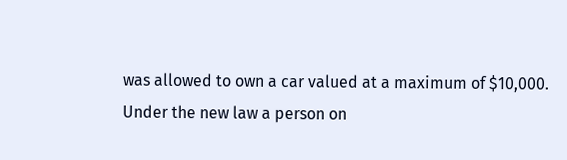was allowed to own a car valued at a maximum of $10,000. Under the new law a person on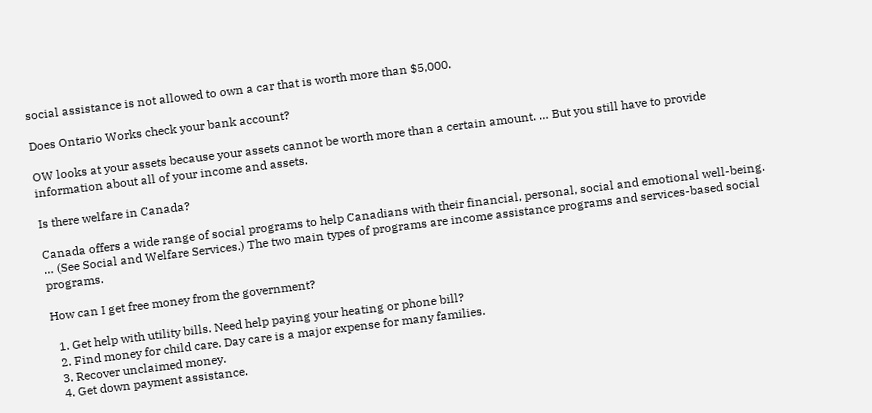social assistance is not allowed to own a car that is worth more than $5,000.

Does Ontario Works check your bank account?

OW looks at your assets because your assets cannot be worth more than a certain amount. … But you still have to provide information about all of your income and assets.

Is there welfare in Canada?

Canada offers a wide range of social programs to help Canadians with their financial, personal, social and emotional well-being. … (See Social and Welfare Services.) The two main types of programs are income assistance programs and services-based social programs.

How can I get free money from the government?

  1. Get help with utility bills. Need help paying your heating or phone bill?
  2. Find money for child care. Day care is a major expense for many families.
  3. Recover unclaimed money.
  4. Get down payment assistance.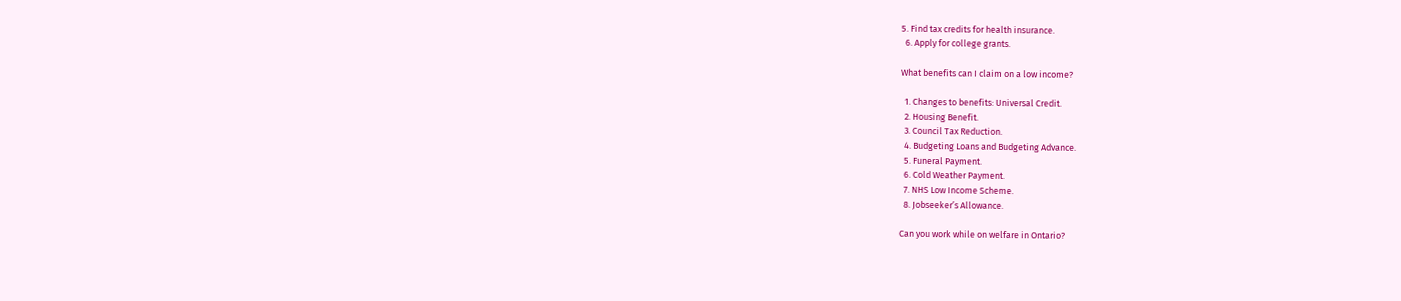5. Find tax credits for health insurance.
  6. Apply for college grants.

What benefits can I claim on a low income?

  1. Changes to benefits: Universal Credit.
  2. Housing Benefit.
  3. Council Tax Reduction.
  4. Budgeting Loans and Budgeting Advance.
  5. Funeral Payment.
  6. Cold Weather Payment.
  7. NHS Low Income Scheme.
  8. Jobseeker’s Allowance.

Can you work while on welfare in Ontario?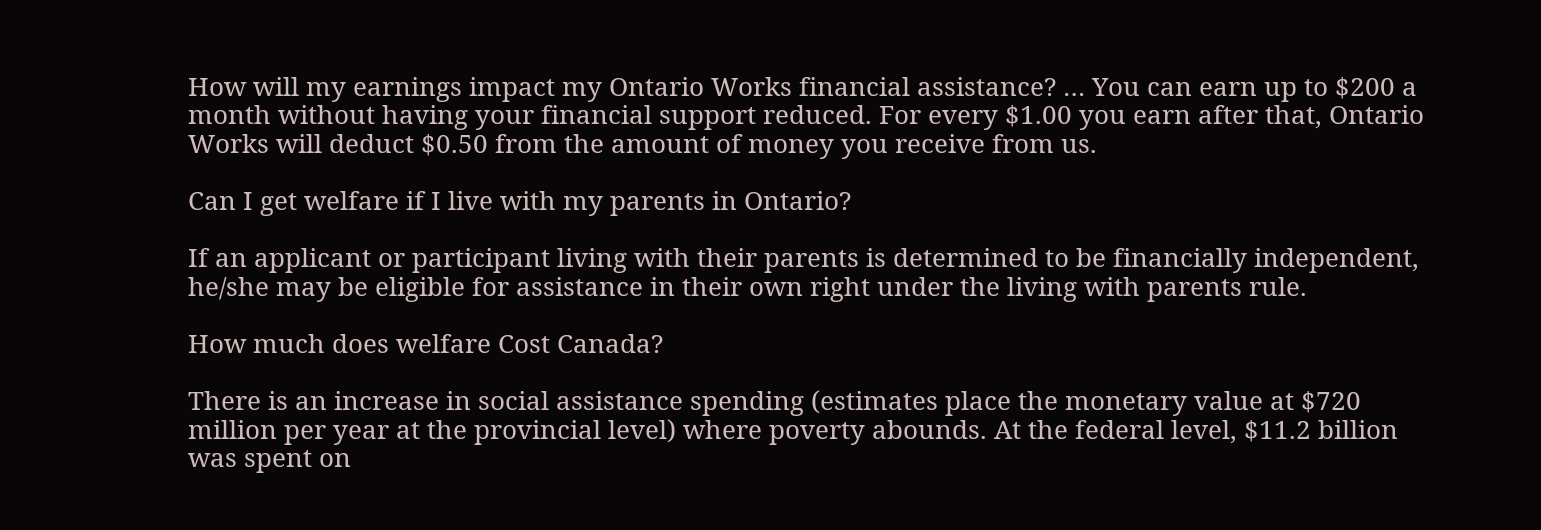How will my earnings impact my Ontario Works financial assistance? … You can earn up to $200 a month without having your financial support reduced. For every $1.00 you earn after that, Ontario Works will deduct $0.50 from the amount of money you receive from us.

Can I get welfare if I live with my parents in Ontario?

If an applicant or participant living with their parents is determined to be financially independent, he/she may be eligible for assistance in their own right under the living with parents rule.

How much does welfare Cost Canada?

There is an increase in social assistance spending (estimates place the monetary value at $720 million per year at the provincial level) where poverty abounds. At the federal level, $11.2 billion was spent on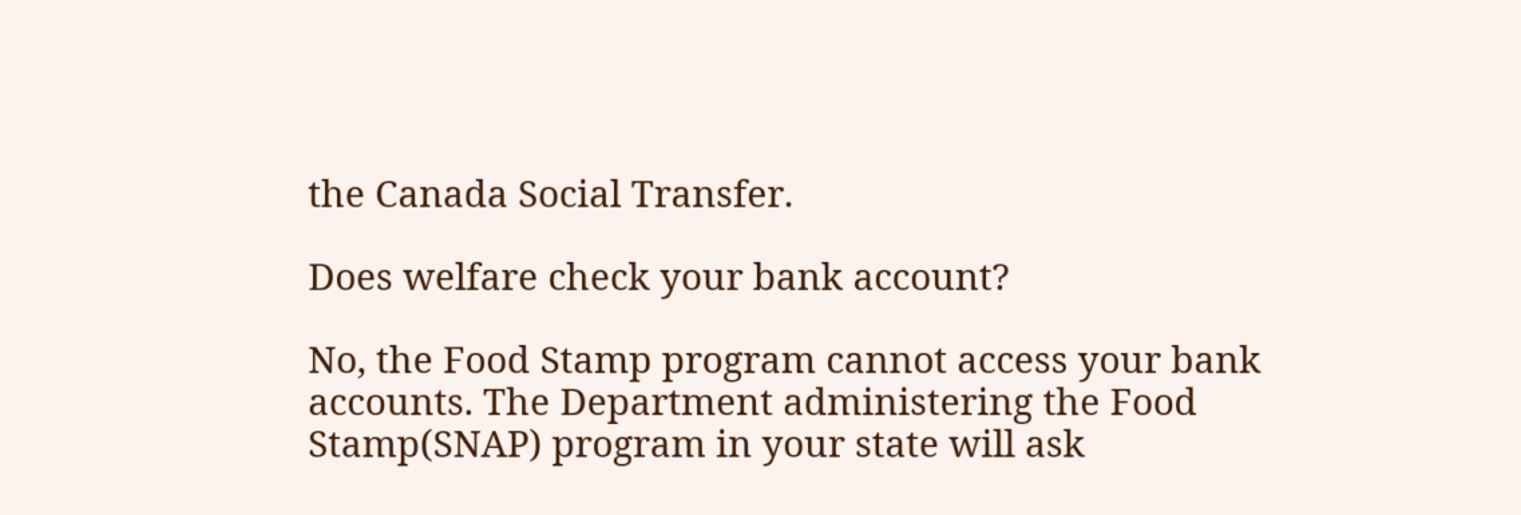the Canada Social Transfer.

Does welfare check your bank account?

No, the Food Stamp program cannot access your bank accounts. The Department administering the Food Stamp(SNAP) program in your state will ask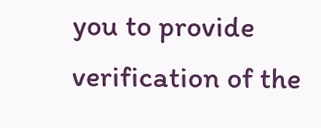you to provide verification of the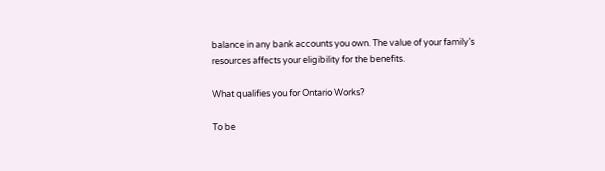balance in any bank accounts you own. The value of your family’s resources affects your eligibility for the benefits.

What qualifies you for Ontario Works?

To be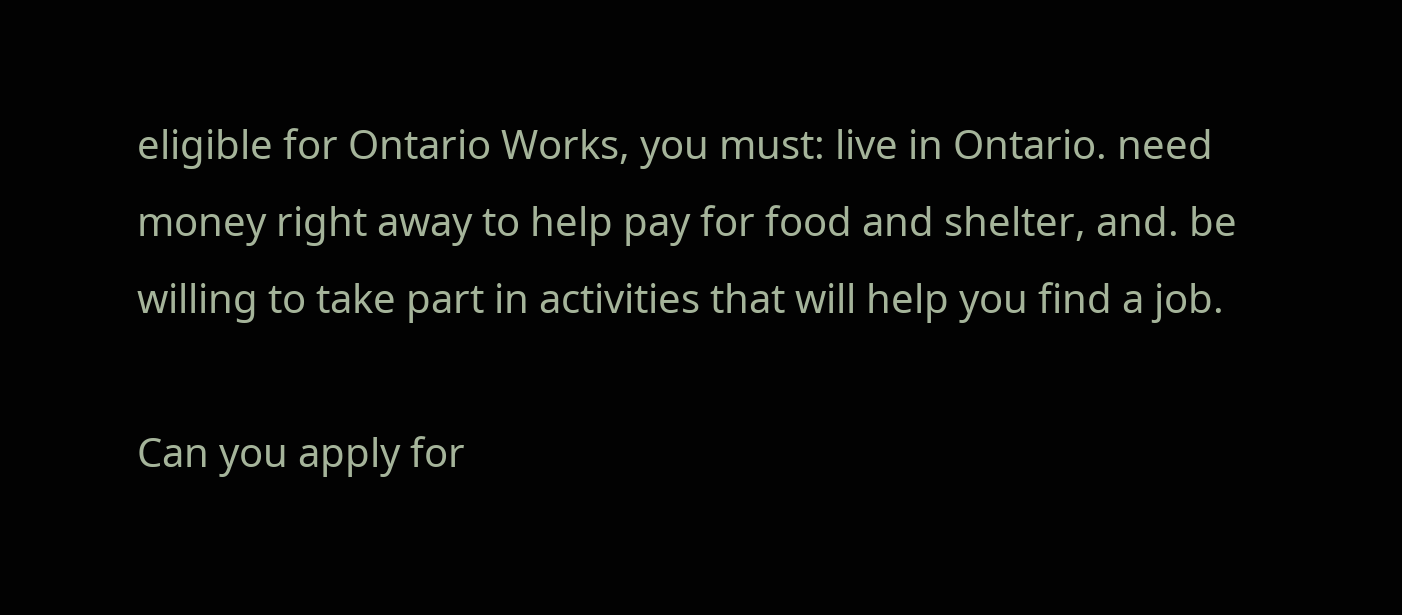eligible for Ontario Works, you must: live in Ontario. need money right away to help pay for food and shelter, and. be willing to take part in activities that will help you find a job.

Can you apply for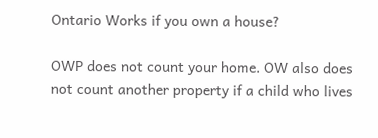Ontario Works if you own a house?

OWP does not count your home. OW also does not count another property if a child who lives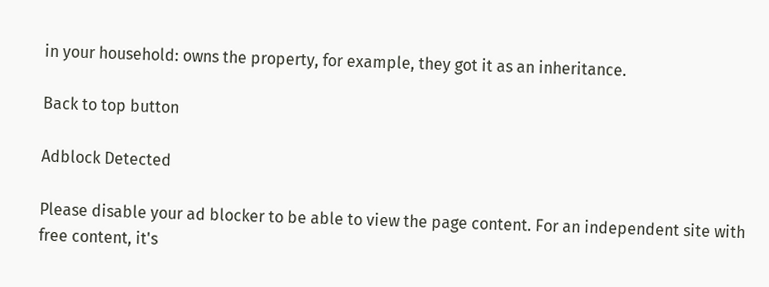in your household: owns the property, for example, they got it as an inheritance.

Back to top button

Adblock Detected

Please disable your ad blocker to be able to view the page content. For an independent site with free content, it's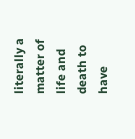literally a matter of life and death to have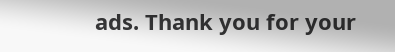ads. Thank you for your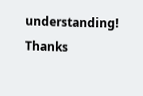understanding! Thanks